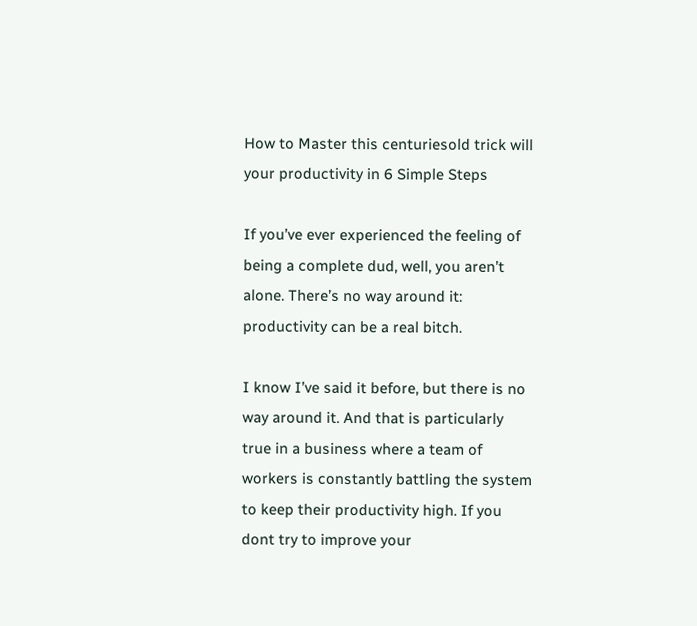How to Master this centuriesold trick will your productivity in 6 Simple Steps

If you’ve ever experienced the feeling of being a complete dud, well, you aren’t alone. There’s no way around it: productivity can be a real bitch.

I know I’ve said it before, but there is no way around it. And that is particularly true in a business where a team of workers is constantly battling the system to keep their productivity high. If you dont try to improve your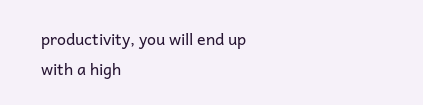productivity, you will end up with a high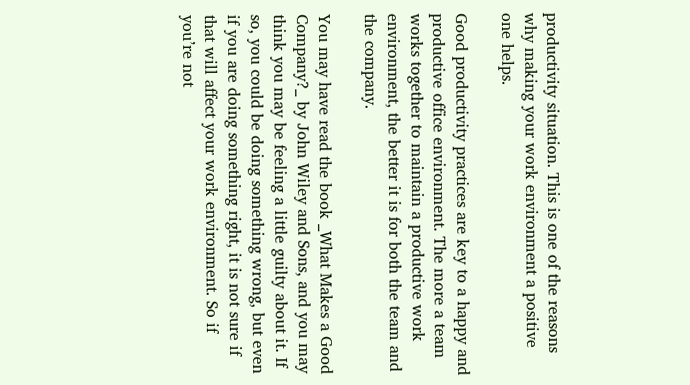productivity situation. This is one of the reasons why making your work environment a positive one helps.

Good productivity practices are key to a happy and productive office environment. The more a team works together to maintain a productive work environment, the better it is for both the team and the company.

You may have read the book _What Makes a Good Company?_ by John Wiley and Sons, and you may think you may be feeling a little guilty about it. If so, you could be doing something wrong, but even if you are doing something right, it is not sure if that will affect your work environment. So if you’re not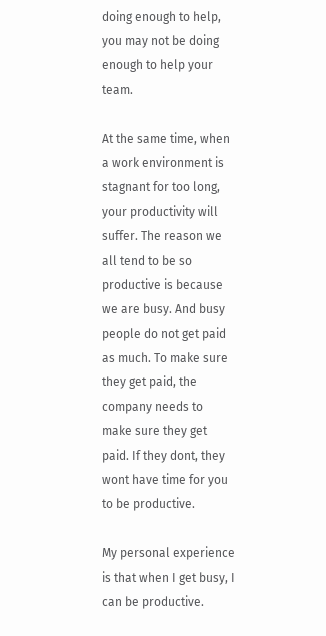doing enough to help, you may not be doing enough to help your team.

At the same time, when a work environment is stagnant for too long, your productivity will suffer. The reason we all tend to be so productive is because we are busy. And busy people do not get paid as much. To make sure they get paid, the company needs to make sure they get paid. If they dont, they wont have time for you to be productive.

My personal experience is that when I get busy, I can be productive.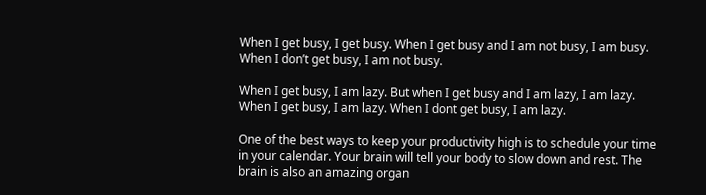When I get busy, I get busy. When I get busy and I am not busy, I am busy. When I don’t get busy, I am not busy.

When I get busy, I am lazy. But when I get busy and I am lazy, I am lazy. When I get busy, I am lazy. When I dont get busy, I am lazy.

One of the best ways to keep your productivity high is to schedule your time in your calendar. Your brain will tell your body to slow down and rest. The brain is also an amazing organ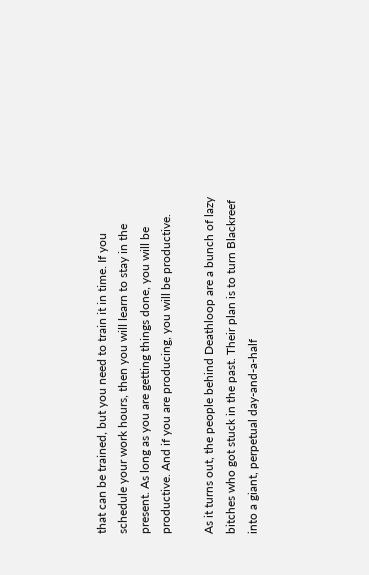that can be trained, but you need to train it in time. If you schedule your work hours, then you will learn to stay in the present. As long as you are getting things done, you will be productive. And if you are producing, you will be productive.

As it turns out, the people behind Deathloop are a bunch of lazy bitches who got stuck in the past. Their plan is to turn Blackreef into a giant, perpetual day-and-a-half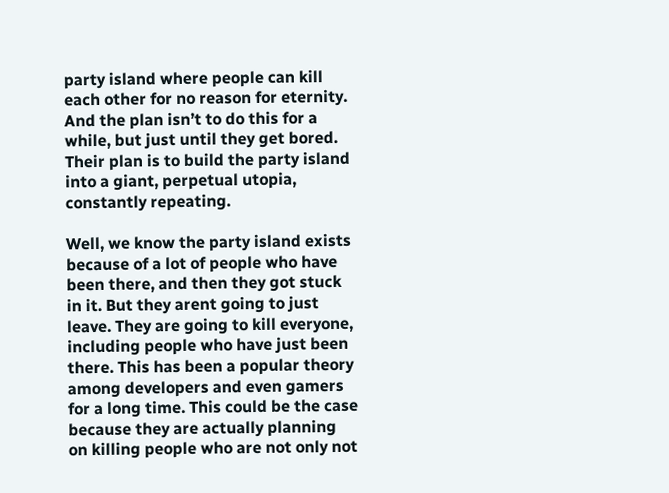party island where people can kill each other for no reason for eternity. And the plan isn’t to do this for a while, but just until they get bored. Their plan is to build the party island into a giant, perpetual utopia, constantly repeating.

Well, we know the party island exists because of a lot of people who have been there, and then they got stuck in it. But they arent going to just leave. They are going to kill everyone, including people who have just been there. This has been a popular theory among developers and even gamers for a long time. This could be the case because they are actually planning on killing people who are not only not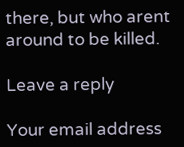there, but who arent around to be killed.

Leave a reply

Your email address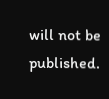will not be published.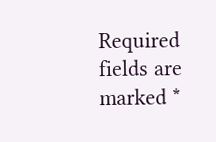Required fields are marked *